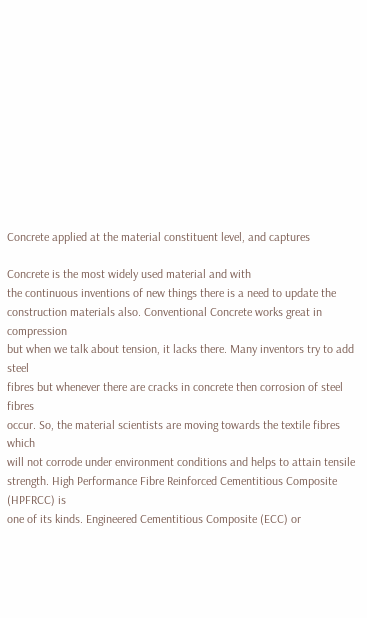Concrete applied at the material constituent level, and captures

Concrete is the most widely used material and with
the continuous inventions of new things there is a need to update the
construction materials also. Conventional Concrete works great in compression
but when we talk about tension, it lacks there. Many inventors try to add steel
fibres but whenever there are cracks in concrete then corrosion of steel fibres
occur. So, the material scientists are moving towards the textile fibres which
will not corrode under environment conditions and helps to attain tensile
strength. High Performance Fibre Reinforced Cementitious Composite (HPFRCC) is
one of its kinds. Engineered Cementitious Composite (ECC) or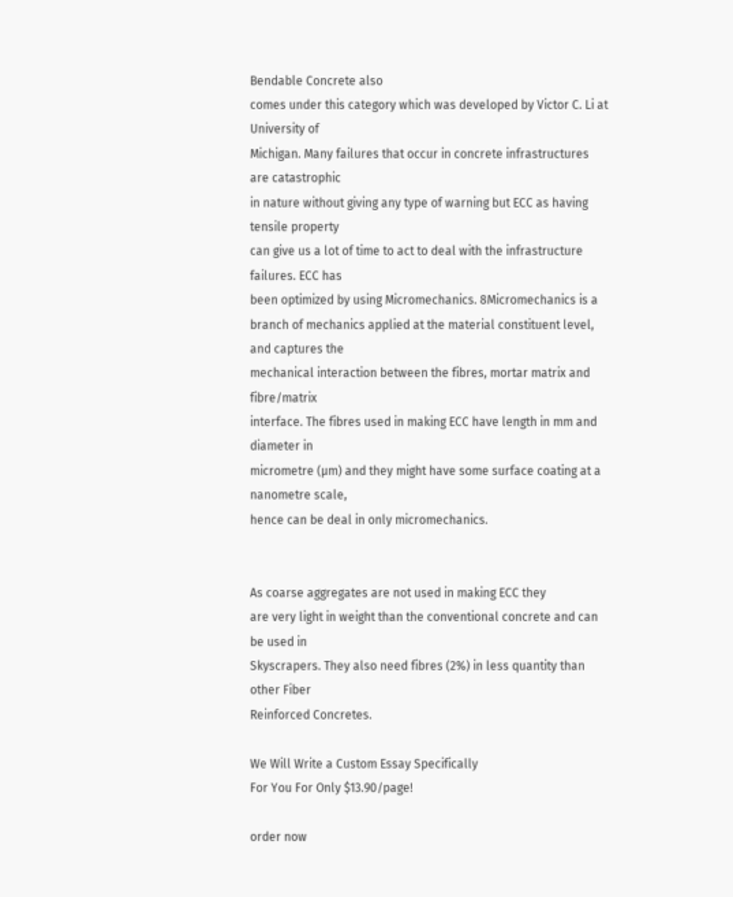Bendable Concrete also
comes under this category which was developed by Victor C. Li at University of
Michigan. Many failures that occur in concrete infrastructures are catastrophic
in nature without giving any type of warning but ECC as having tensile property
can give us a lot of time to act to deal with the infrastructure failures. ECC has
been optimized by using Micromechanics. 8Micromechanics is a
branch of mechanics applied at the material constituent level, and captures the
mechanical interaction between the fibres, mortar matrix and fibre/matrix
interface. The fibres used in making ECC have length in mm and diameter in
micrometre (µm) and they might have some surface coating at a nanometre scale,
hence can be deal in only micromechanics.


As coarse aggregates are not used in making ECC they
are very light in weight than the conventional concrete and can be used in
Skyscrapers. They also need fibres (2%) in less quantity than other Fiber
Reinforced Concretes.

We Will Write a Custom Essay Specifically
For You For Only $13.90/page!

order now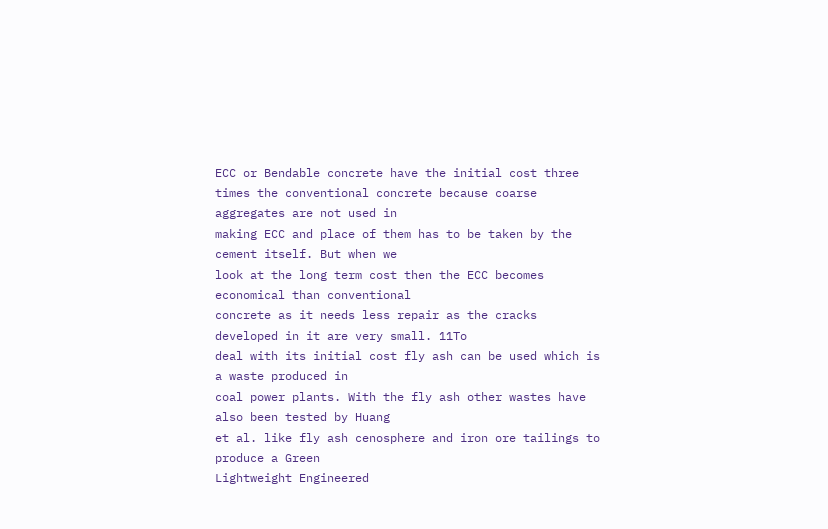ECC or Bendable concrete have the initial cost three
times the conventional concrete because coarse aggregates are not used in
making ECC and place of them has to be taken by the cement itself. But when we
look at the long term cost then the ECC becomes economical than conventional
concrete as it needs less repair as the cracks developed in it are very small. 11To
deal with its initial cost fly ash can be used which is a waste produced in
coal power plants. With the fly ash other wastes have also been tested by Huang
et al. like fly ash cenosphere and iron ore tailings to produce a Green
Lightweight Engineered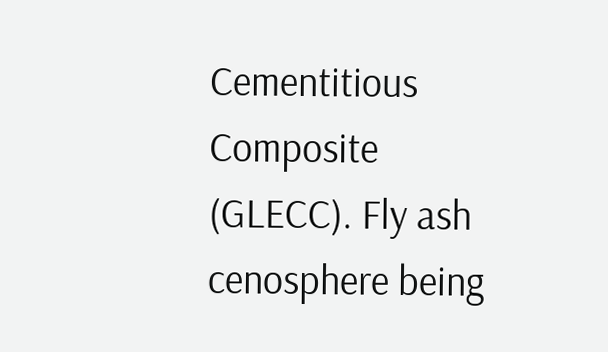Cementitious Composite (GLECC). Fly ash cenosphere being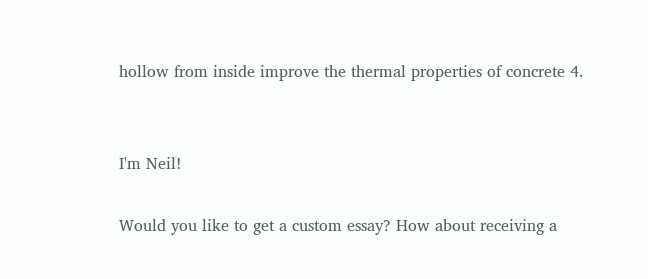hollow from inside improve the thermal properties of concrete 4.


I'm Neil!

Would you like to get a custom essay? How about receiving a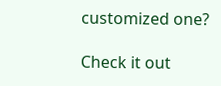customized one?

Check it out